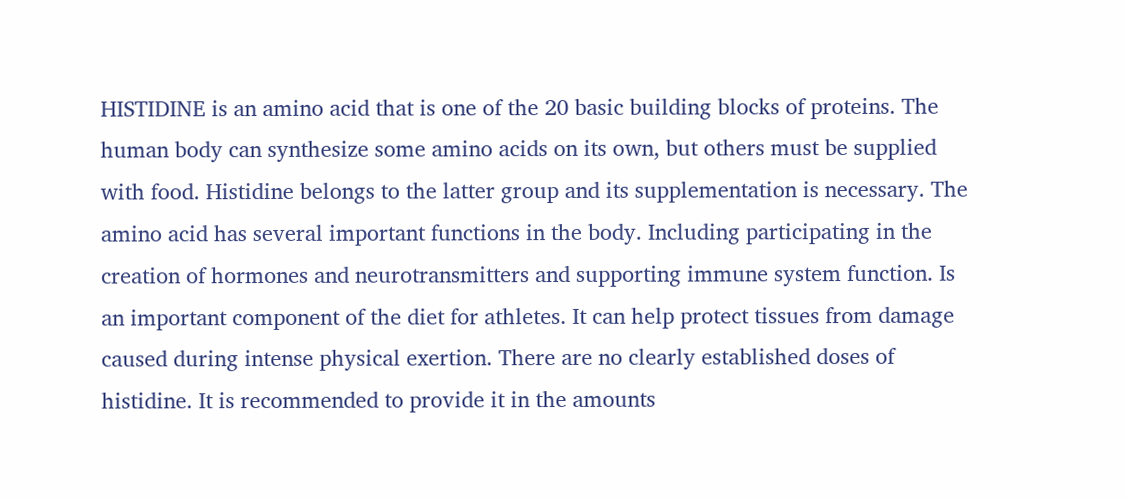HISTIDINE is an amino acid that is one of the 20 basic building blocks of proteins. The human body can synthesize some amino acids on its own, but others must be supplied with food. Histidine belongs to the latter group and its supplementation is necessary. The amino acid has several important functions in the body. Including participating in the creation of hormones and neurotransmitters and supporting immune system function. Is an important component of the diet for athletes. It can help protect tissues from damage caused during intense physical exertion. There are no clearly established doses of histidine. It is recommended to provide it in the amounts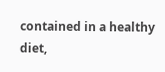contained in a healthy diet,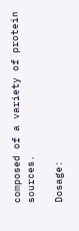composed of a variety of protein sources.

Dosage: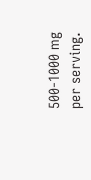500-1000 mg per serving.